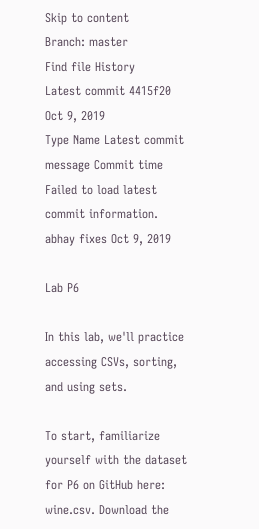Skip to content
Branch: master
Find file History
Latest commit 4415f20 Oct 9, 2019
Type Name Latest commit message Commit time
Failed to load latest commit information. abhay fixes Oct 9, 2019

Lab P6

In this lab, we'll practice accessing CSVs, sorting, and using sets.

To start, familiarize yourself with the dataset for P6 on GitHub here: wine.csv. Download the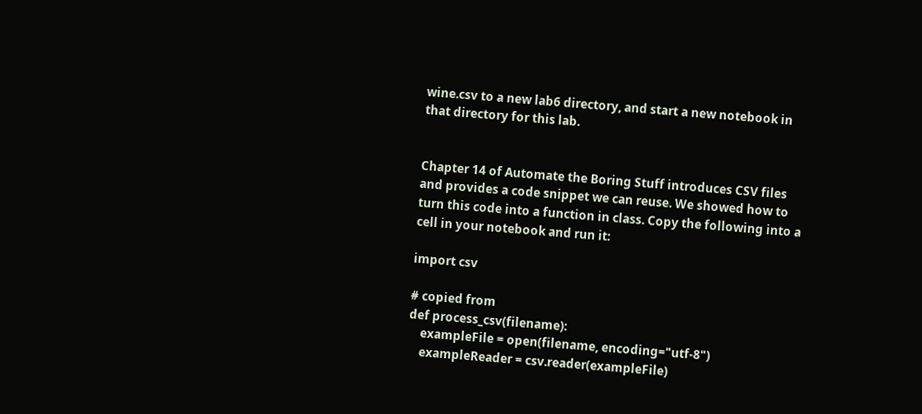wine.csv to a new lab6 directory, and start a new notebook in that directory for this lab.


Chapter 14 of Automate the Boring Stuff introduces CSV files and provides a code snippet we can reuse. We showed how to turn this code into a function in class. Copy the following into a cell in your notebook and run it:

import csv

# copied from
def process_csv(filename):
    exampleFile = open(filename, encoding="utf-8")
    exampleReader = csv.reader(exampleFile)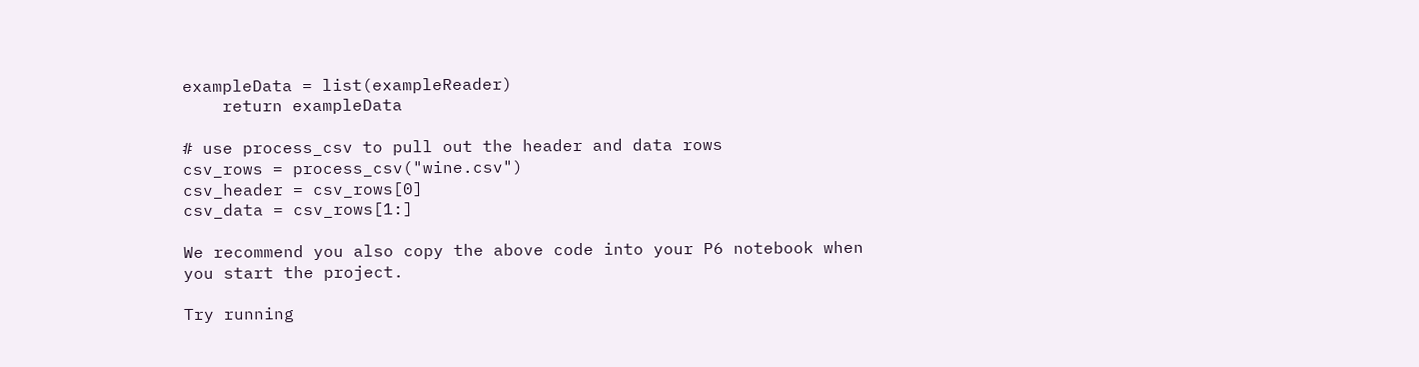exampleData = list(exampleReader)
    return exampleData

# use process_csv to pull out the header and data rows
csv_rows = process_csv("wine.csv")
csv_header = csv_rows[0]
csv_data = csv_rows[1:]

We recommend you also copy the above code into your P6 notebook when you start the project.

Try running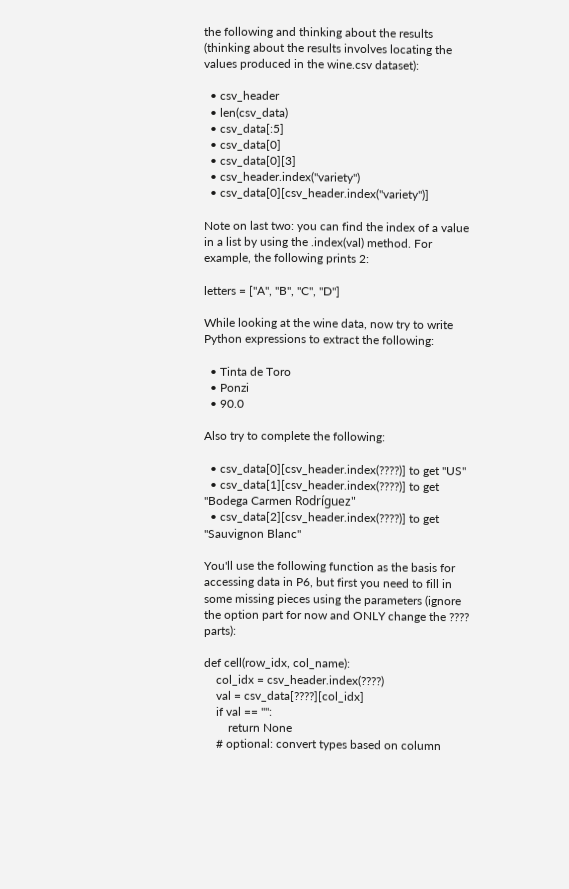the following and thinking about the results (thinking about the results involves locating the values produced in the wine.csv dataset):

  • csv_header
  • len(csv_data)
  • csv_data[:5]
  • csv_data[0]
  • csv_data[0][3]
  • csv_header.index("variety")
  • csv_data[0][csv_header.index("variety")]

Note on last two: you can find the index of a value in a list by using the .index(val) method. For example, the following prints 2:

letters = ["A", "B", "C", "D"]

While looking at the wine data, now try to write Python expressions to extract the following:

  • Tinta de Toro
  • Ponzi
  • 90.0

Also try to complete the following:

  • csv_data[0][csv_header.index(????)] to get "US"
  • csv_data[1][csv_header.index(????)] to get "Bodega Carmen Rodríguez"
  • csv_data[2][csv_header.index(????)] to get "Sauvignon Blanc"

You'll use the following function as the basis for accessing data in P6, but first you need to fill in some missing pieces using the parameters (ignore the option part for now and ONLY change the ???? parts):

def cell(row_idx, col_name):
    col_idx = csv_header.index(????)
    val = csv_data[????][col_idx]
    if val == "":
        return None
    # optional: convert types based on column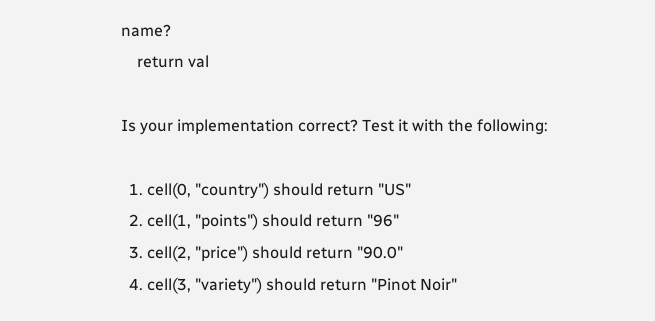name?
    return val

Is your implementation correct? Test it with the following:

  1. cell(0, "country") should return "US"
  2. cell(1, "points") should return "96"
  3. cell(2, "price") should return "90.0"
  4. cell(3, "variety") should return "Pinot Noir"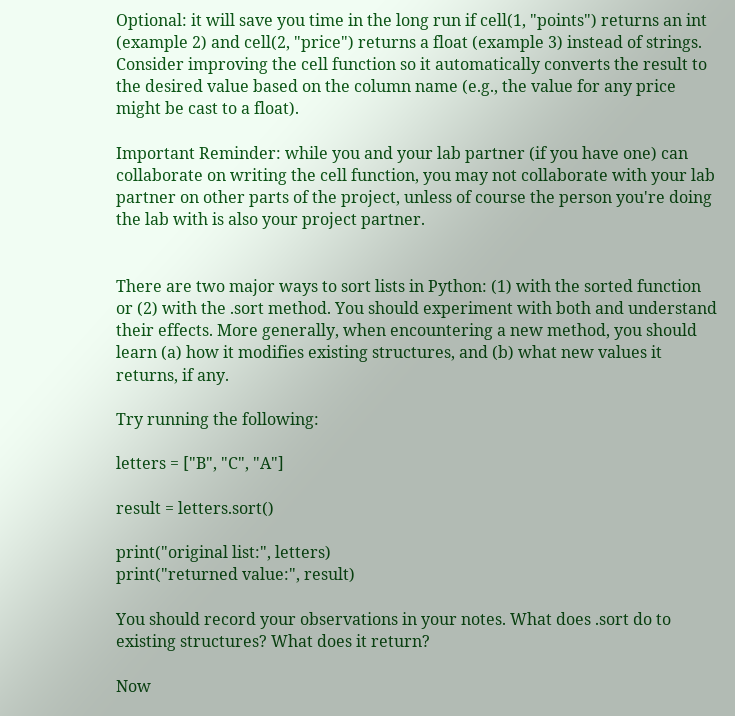Optional: it will save you time in the long run if cell(1, "points") returns an int (example 2) and cell(2, "price") returns a float (example 3) instead of strings. Consider improving the cell function so it automatically converts the result to the desired value based on the column name (e.g., the value for any price might be cast to a float).

Important Reminder: while you and your lab partner (if you have one) can collaborate on writing the cell function, you may not collaborate with your lab partner on other parts of the project, unless of course the person you're doing the lab with is also your project partner.


There are two major ways to sort lists in Python: (1) with the sorted function or (2) with the .sort method. You should experiment with both and understand their effects. More generally, when encountering a new method, you should learn (a) how it modifies existing structures, and (b) what new values it returns, if any.

Try running the following:

letters = ["B", "C", "A"]

result = letters.sort()

print("original list:", letters)
print("returned value:", result)

You should record your observations in your notes. What does .sort do to existing structures? What does it return?

Now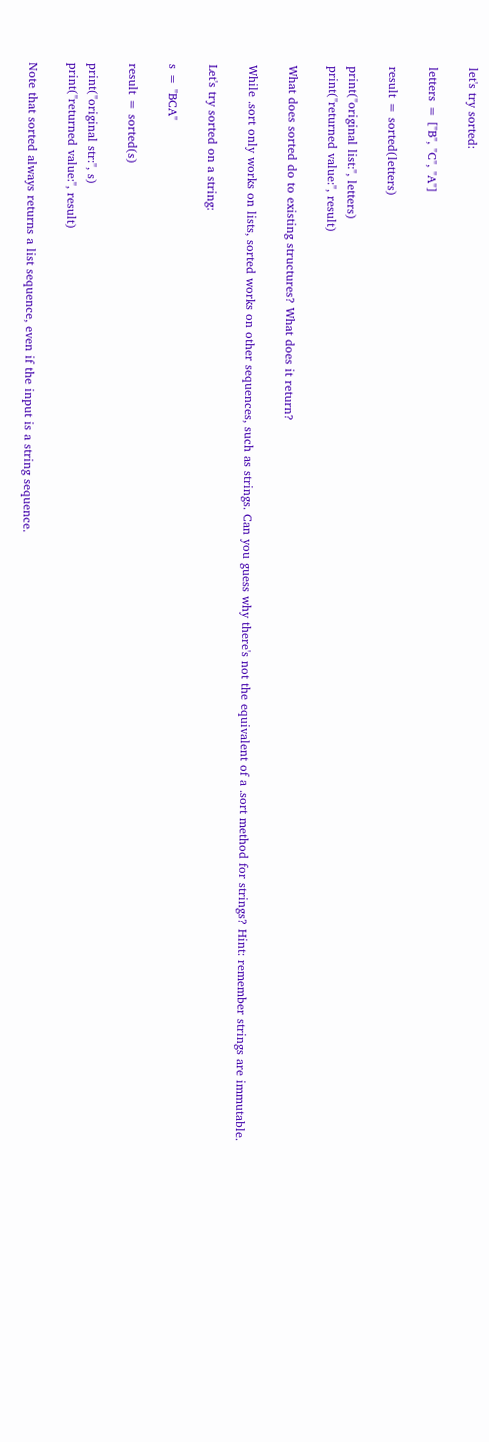let's try sorted:

letters = ["B", "C", "A"]

result = sorted(letters)

print("original list:", letters)
print("returned value:", result)

What does sorted do to existing structures? What does it return?

While .sort only works on lists, sorted works on other sequences, such as strings. Can you guess why there's not the equivalent of a .sort method for strings? Hint: remember strings are immutable.

Let's try sorted on a string:

s = "BCA"

result = sorted(s)

print("original str:", s)
print("returned value:", result)

Note that sorted always returns a list sequence, even if the input is a string sequence.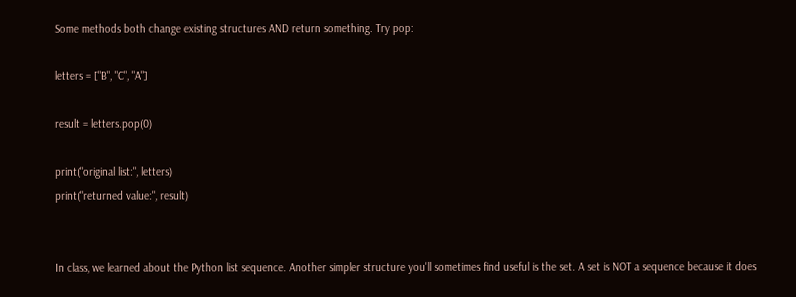Some methods both change existing structures AND return something. Try pop:

letters = ["B", "C", "A"]

result = letters.pop(0)

print("original list:", letters)
print("returned value:", result)


In class, we learned about the Python list sequence. Another simpler structure you'll sometimes find useful is the set. A set is NOT a sequence because it does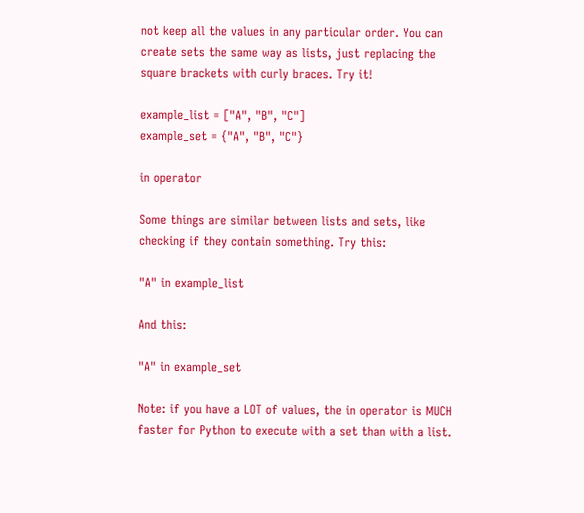not keep all the values in any particular order. You can create sets the same way as lists, just replacing the square brackets with curly braces. Try it!

example_list = ["A", "B", "C"]
example_set = {"A", "B", "C"}

in operator

Some things are similar between lists and sets, like checking if they contain something. Try this:

"A" in example_list

And this:

"A" in example_set

Note: if you have a LOT of values, the in operator is MUCH faster for Python to execute with a set than with a list.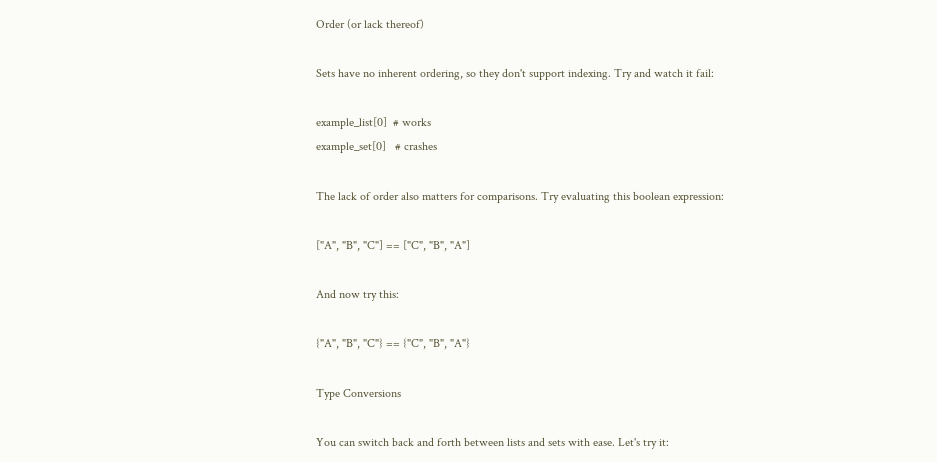Order (or lack thereof)

Sets have no inherent ordering, so they don't support indexing. Try and watch it fail:

example_list[0]  # works
example_set[0]   # crashes

The lack of order also matters for comparisons. Try evaluating this boolean expression:

["A", "B", "C"] == ["C", "B", "A"]

And now try this:

{"A", "B", "C"} == {"C", "B", "A"}

Type Conversions

You can switch back and forth between lists and sets with ease. Let's try it: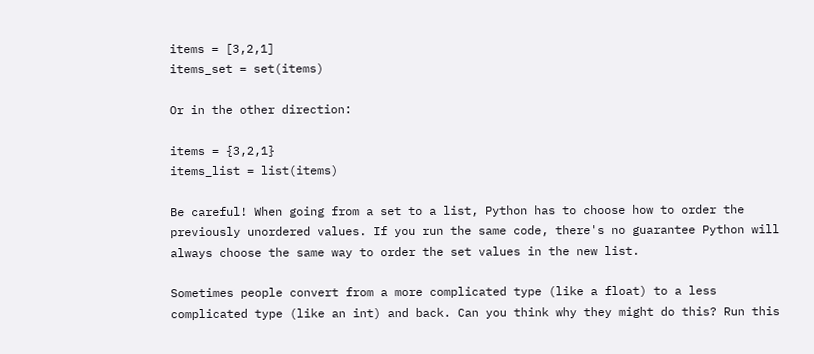items = [3,2,1]
items_set = set(items)

Or in the other direction:

items = {3,2,1}
items_list = list(items)

Be careful! When going from a set to a list, Python has to choose how to order the previously unordered values. If you run the same code, there's no guarantee Python will always choose the same way to order the set values in the new list.

Sometimes people convert from a more complicated type (like a float) to a less complicated type (like an int) and back. Can you think why they might do this? Run this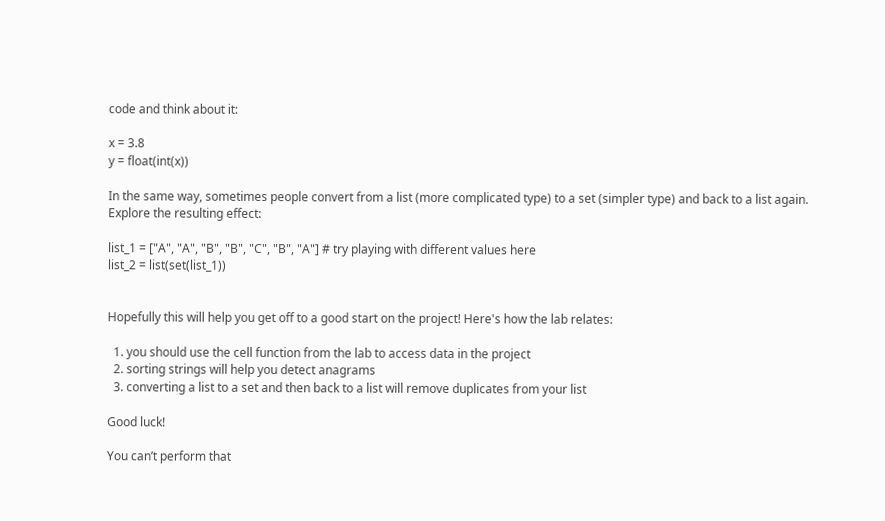code and think about it:

x = 3.8
y = float(int(x))

In the same way, sometimes people convert from a list (more complicated type) to a set (simpler type) and back to a list again. Explore the resulting effect:

list_1 = ["A", "A", "B", "B", "C", "B", "A"] # try playing with different values here
list_2 = list(set(list_1))


Hopefully this will help you get off to a good start on the project! Here's how the lab relates:

  1. you should use the cell function from the lab to access data in the project
  2. sorting strings will help you detect anagrams
  3. converting a list to a set and then back to a list will remove duplicates from your list

Good luck!

You can’t perform that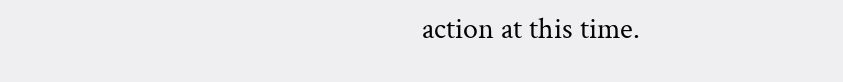action at this time.